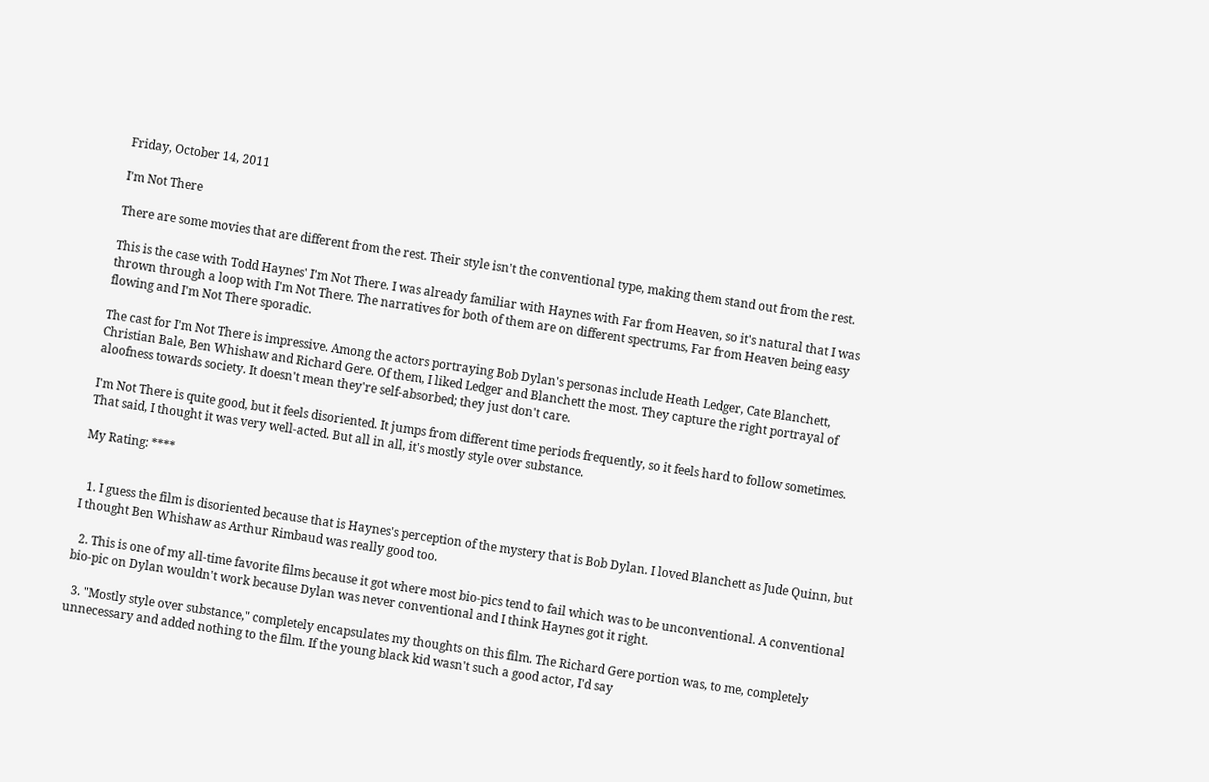Friday, October 14, 2011

I'm Not There

There are some movies that are different from the rest. Their style isn't the conventional type, making them stand out from the rest.

This is the case with Todd Haynes' I'm Not There. I was already familiar with Haynes with Far from Heaven, so it's natural that I was thrown through a loop with I'm Not There. The narratives for both of them are on different spectrums, Far from Heaven being easy flowing and I'm Not There sporadic.

The cast for I'm Not There is impressive. Among the actors portraying Bob Dylan's personas include Heath Ledger, Cate Blanchett, Christian Bale, Ben Whishaw and Richard Gere. Of them, I liked Ledger and Blanchett the most. They capture the right portrayal of aloofness towards society. It doesn't mean they're self-absorbed; they just don't care.

I'm Not There is quite good, but it feels disoriented. It jumps from different time periods frequently, so it feels hard to follow sometimes. That said, I thought it was very well-acted. But all in all, it's mostly style over substance.

My Rating: ****


  1. I guess the film is disoriented because that is Haynes's perception of the mystery that is Bob Dylan. I loved Blanchett as Jude Quinn, but I thought Ben Whishaw as Arthur Rimbaud was really good too.

  2. This is one of my all-time favorite films because it got where most bio-pics tend to fail which was to be unconventional. A conventional bio-pic on Dylan wouldn't work because Dylan was never conventional and I think Haynes got it right.

  3. "Mostly style over substance," completely encapsulates my thoughts on this film. The Richard Gere portion was, to me, completely unnecessary and added nothing to the film. If the young black kid wasn't such a good actor, I'd say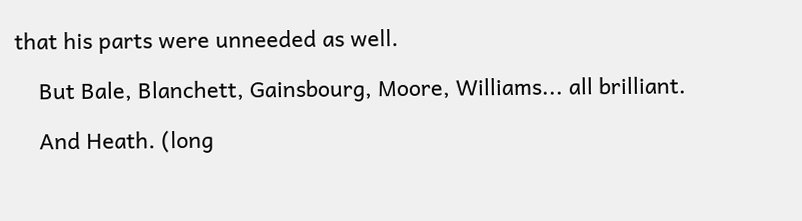that his parts were unneeded as well.

    But Bale, Blanchett, Gainsbourg, Moore, Williams... all brilliant.

    And Heath. (long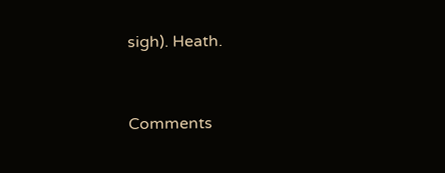sigh). Heath.


Comments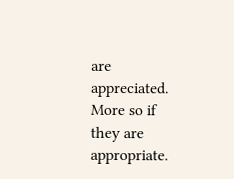are appreciated. More so if they are appropriate.